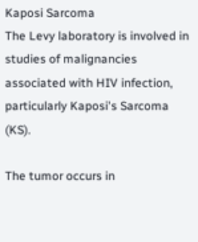Kaposi Sarcoma
The Levy laboratory is involved in studies of malignancies associated with HIV infection, particularly Kaposi's Sarcoma (KS).

The tumor occurs in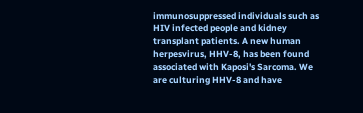immunosuppressed individuals such as HIV infected people and kidney transplant patients. A new human herpesvirus, HHV-8, has been found associated with Kaposi's Sarcoma. We are culturing HHV-8 and have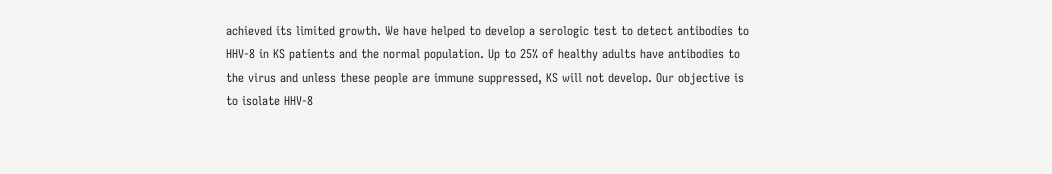achieved its limited growth. We have helped to develop a serologic test to detect antibodies to HHV-8 in KS patients and the normal population. Up to 25% of healthy adults have antibodies to the virus and unless these people are immune suppressed, KS will not develop. Our objective is to isolate HHV-8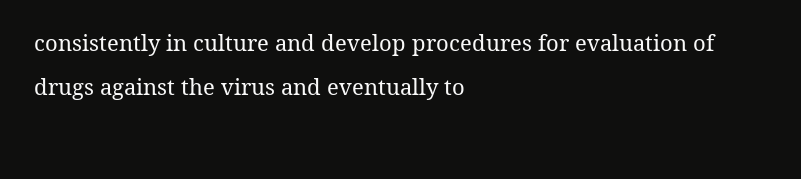consistently in culture and develop procedures for evaluation of drugs against the virus and eventually to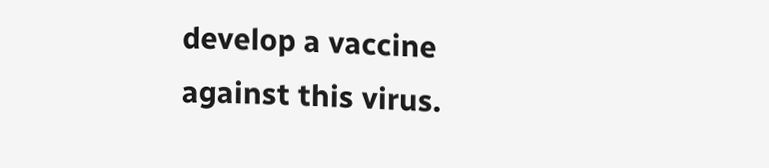develop a vaccine against this virus.